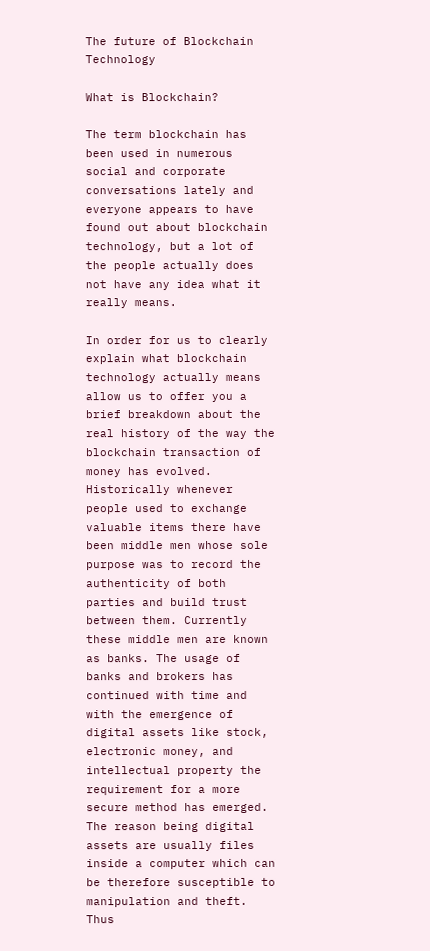The future of Blockchain Technology

What is Blockchain?

The term blockchain has been used in numerous social and corporate conversations lately and everyone appears to have found out about blockchain technology, but a lot of the people actually does not have any idea what it really means.

In order for us to clearly explain what blockchain technology actually means allow us to offer you a brief breakdown about the real history of the way the blockchain transaction of money has evolved. Historically whenever people used to exchange valuable items there have been middle men whose sole purpose was to record the authenticity of both parties and build trust between them. Currently these middle men are known as banks. The usage of banks and brokers has continued with time and with the emergence of digital assets like stock, electronic money, and intellectual property the requirement for a more secure method has emerged. The reason being digital assets are usually files inside a computer which can be therefore susceptible to manipulation and theft. Thus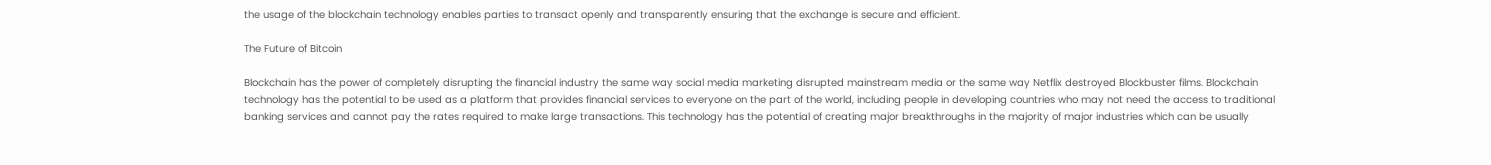the usage of the blockchain technology enables parties to transact openly and transparently ensuring that the exchange is secure and efficient.

The Future of Bitcoin

Blockchain has the power of completely disrupting the financial industry the same way social media marketing disrupted mainstream media or the same way Netflix destroyed Blockbuster films. Blockchain technology has the potential to be used as a platform that provides financial services to everyone on the part of the world, including people in developing countries who may not need the access to traditional banking services and cannot pay the rates required to make large transactions. This technology has the potential of creating major breakthroughs in the majority of major industries which can be usually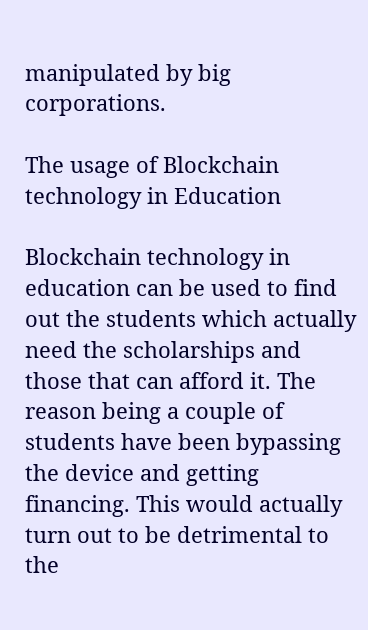manipulated by big corporations.

The usage of Blockchain technology in Education

Blockchain technology in education can be used to find out the students which actually need the scholarships and those that can afford it. The reason being a couple of students have been bypassing the device and getting financing. This would actually turn out to be detrimental to the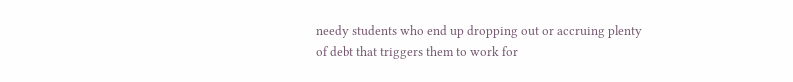needy students who end up dropping out or accruing plenty of debt that triggers them to work for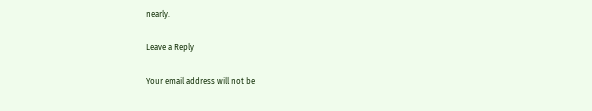nearly.

Leave a Reply

Your email address will not be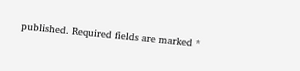published. Required fields are marked *